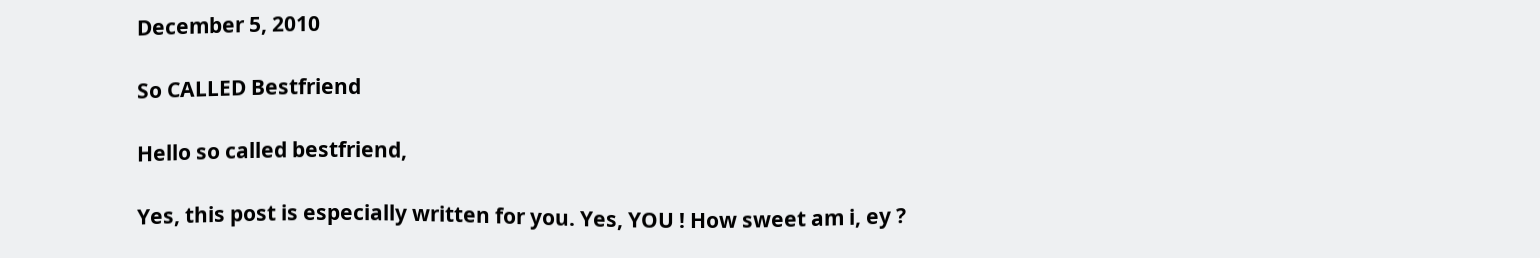December 5, 2010

So CALLED Bestfriend

Hello so called bestfriend,

Yes, this post is especially written for you. Yes, YOU ! How sweet am i, ey ?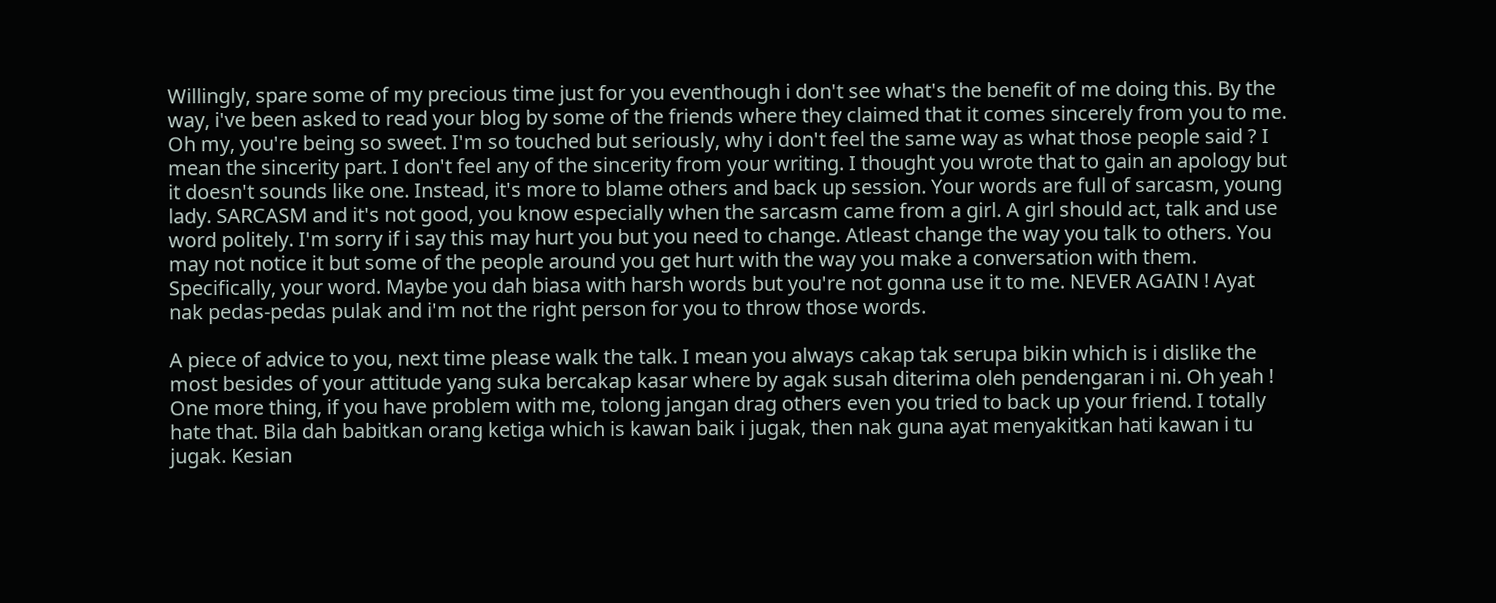Willingly, spare some of my precious time just for you eventhough i don't see what's the benefit of me doing this. By the way, i've been asked to read your blog by some of the friends where they claimed that it comes sincerely from you to me. Oh my, you're being so sweet. I'm so touched but seriously, why i don't feel the same way as what those people said ? I mean the sincerity part. I don't feel any of the sincerity from your writing. I thought you wrote that to gain an apology but it doesn't sounds like one. Instead, it's more to blame others and back up session. Your words are full of sarcasm, young lady. SARCASM and it's not good, you know especially when the sarcasm came from a girl. A girl should act, talk and use word politely. I'm sorry if i say this may hurt you but you need to change. Atleast change the way you talk to others. You may not notice it but some of the people around you get hurt with the way you make a conversation with them. Specifically, your word. Maybe you dah biasa with harsh words but you're not gonna use it to me. NEVER AGAIN ! Ayat nak pedas-pedas pulak and i'm not the right person for you to throw those words.

A piece of advice to you, next time please walk the talk. I mean you always cakap tak serupa bikin which is i dislike the most besides of your attitude yang suka bercakap kasar where by agak susah diterima oleh pendengaran i ni. Oh yeah ! One more thing, if you have problem with me, tolong jangan drag others even you tried to back up your friend. I totally hate that. Bila dah babitkan orang ketiga which is kawan baik i jugak, then nak guna ayat menyakitkan hati kawan i tu jugak. Kesian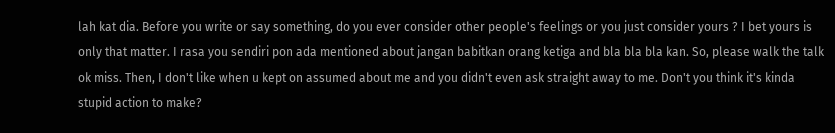lah kat dia. Before you write or say something, do you ever consider other people's feelings or you just consider yours ? I bet yours is only that matter. I rasa you sendiri pon ada mentioned about jangan babitkan orang ketiga and bla bla bla kan. So, please walk the talk ok miss. Then, I don't like when u kept on assumed about me and you didn't even ask straight away to me. Don't you think it's kinda stupid action to make?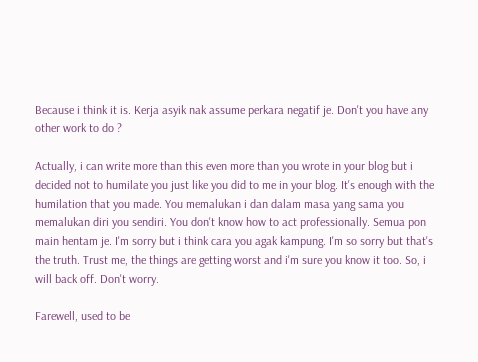Because i think it is. Kerja asyik nak assume perkara negatif je. Don't you have any other work to do ?

Actually, i can write more than this even more than you wrote in your blog but i decided not to humilate you just like you did to me in your blog. It's enough with the humilation that you made. You memalukan i dan dalam masa yang sama you memalukan diri you sendiri. You don't know how to act professionally. Semua pon main hentam je. I'm sorry but i think cara you agak kampung. I'm so sorry but that's the truth. Trust me, the things are getting worst and i'm sure you know it too. So, i will back off. Don't worry.

Farewell, used to be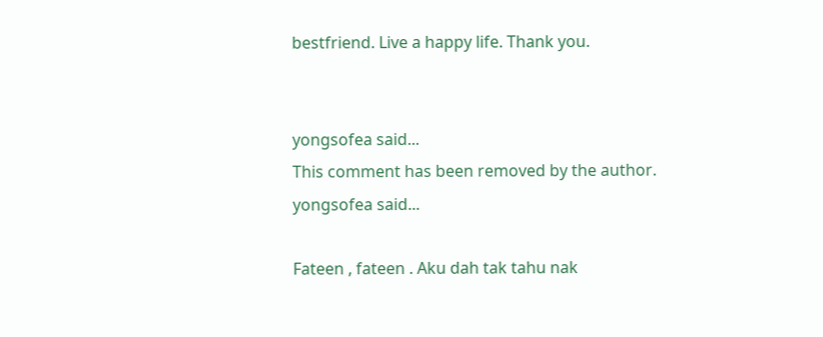bestfriend. Live a happy life. Thank you.


yongsofea said...
This comment has been removed by the author.
yongsofea said...

Fateen , fateen . Aku dah tak tahu nak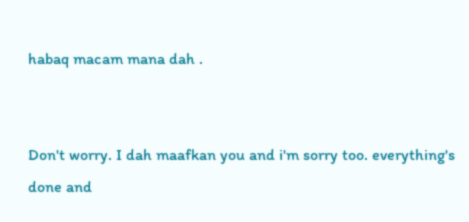habaq macam mana dah .


Don't worry. I dah maafkan you and i'm sorry too. everything's done and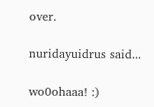over.

nuridayuidrus said...

wo0ohaaa! :)